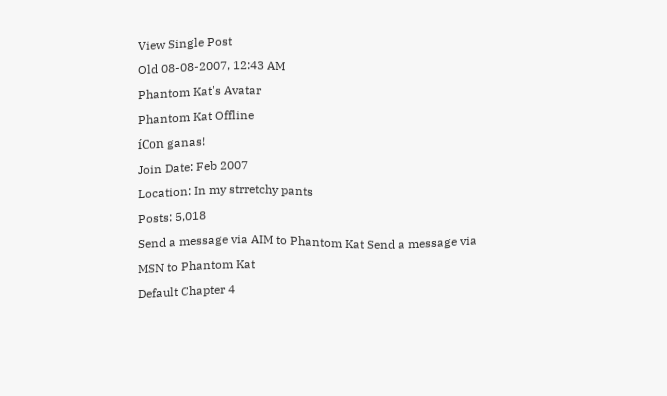View Single Post
Old 08-08-2007, 12:43 AM
Phantom Kat's Avatar
Phantom Kat Offline
íCon ganas!
Join Date: Feb 2007
Location: In my strretchy pants
Posts: 5,018
Send a message via AIM to Phantom Kat Send a message via MSN to Phantom Kat
Default Chapter 4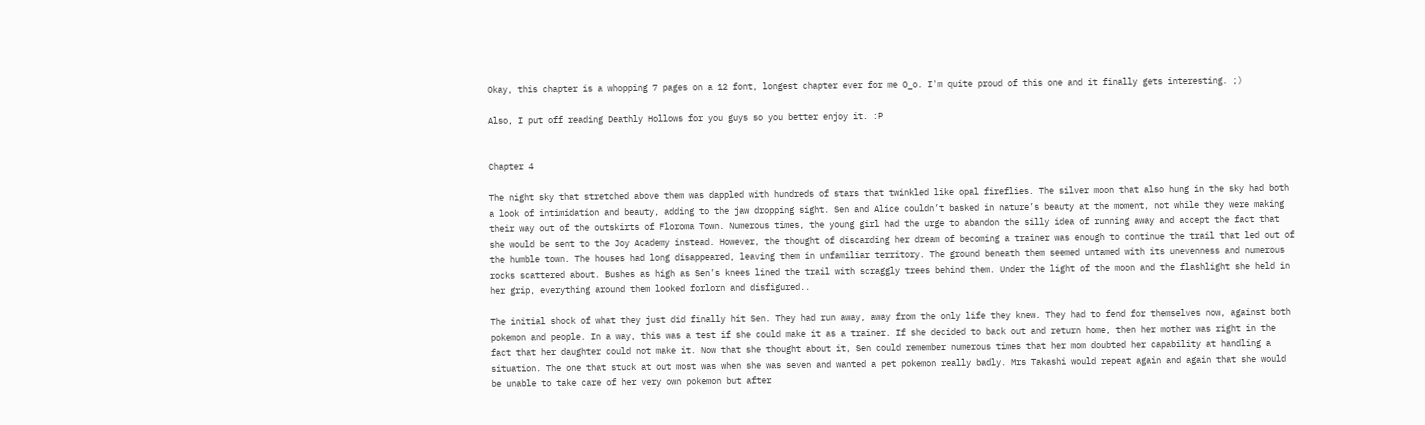Okay, this chapter is a whopping 7 pages on a 12 font, longest chapter ever for me O_o. I'm quite proud of this one and it finally gets interesting. ;)

Also, I put off reading Deathly Hollows for you guys so you better enjoy it. :P


Chapter 4

The night sky that stretched above them was dappled with hundreds of stars that twinkled like opal fireflies. The silver moon that also hung in the sky had both a look of intimidation and beauty, adding to the jaw dropping sight. Sen and Alice couldn’t basked in nature’s beauty at the moment, not while they were making their way out of the outskirts of Floroma Town. Numerous times, the young girl had the urge to abandon the silly idea of running away and accept the fact that she would be sent to the Joy Academy instead. However, the thought of discarding her dream of becoming a trainer was enough to continue the trail that led out of the humble town. The houses had long disappeared, leaving them in unfamiliar territory. The ground beneath them seemed untamed with its unevenness and numerous rocks scattered about. Bushes as high as Sen’s knees lined the trail with scraggly trees behind them. Under the light of the moon and the flashlight she held in her grip, everything around them looked forlorn and disfigured..

The initial shock of what they just did finally hit Sen. They had run away, away from the only life they knew. They had to fend for themselves now, against both pokemon and people. In a way, this was a test if she could make it as a trainer. If she decided to back out and return home, then her mother was right in the fact that her daughter could not make it. Now that she thought about it, Sen could remember numerous times that her mom doubted her capability at handling a situation. The one that stuck at out most was when she was seven and wanted a pet pokemon really badly. Mrs Takashi would repeat again and again that she would be unable to take care of her very own pokemon but after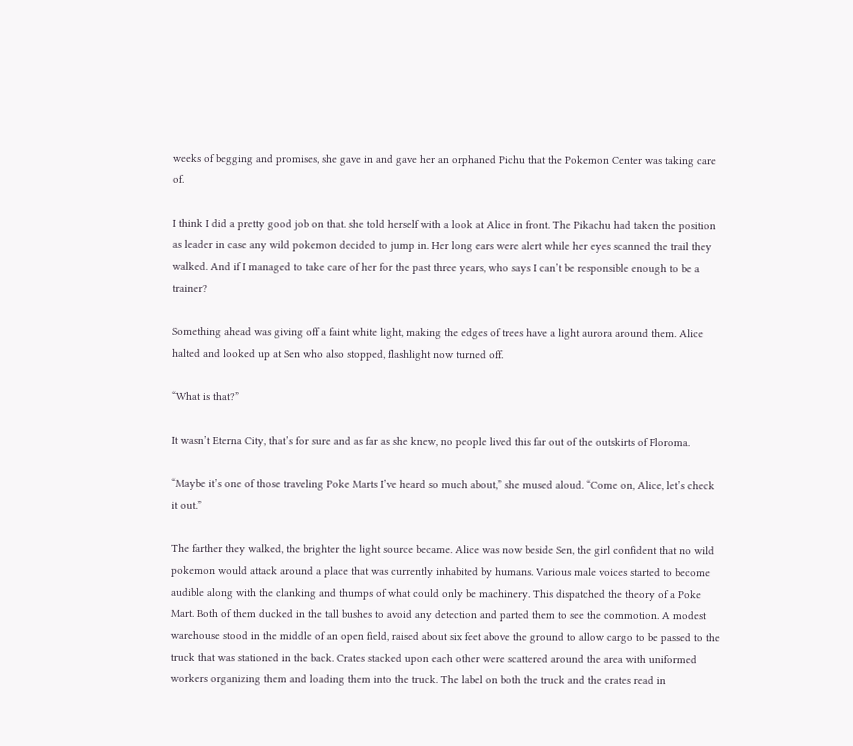weeks of begging and promises, she gave in and gave her an orphaned Pichu that the Pokemon Center was taking care of.

I think I did a pretty good job on that. she told herself with a look at Alice in front. The Pikachu had taken the position as leader in case any wild pokemon decided to jump in. Her long ears were alert while her eyes scanned the trail they walked. And if I managed to take care of her for the past three years, who says I can’t be responsible enough to be a trainer?

Something ahead was giving off a faint white light, making the edges of trees have a light aurora around them. Alice halted and looked up at Sen who also stopped, flashlight now turned off.

“What is that?”

It wasn’t Eterna City, that’s for sure and as far as she knew, no people lived this far out of the outskirts of Floroma.

“Maybe it’s one of those traveling Poke Marts I’ve heard so much about,” she mused aloud. “Come on, Alice, let’s check it out.”

The farther they walked, the brighter the light source became. Alice was now beside Sen, the girl confident that no wild pokemon would attack around a place that was currently inhabited by humans. Various male voices started to become audible along with the clanking and thumps of what could only be machinery. This dispatched the theory of a Poke Mart. Both of them ducked in the tall bushes to avoid any detection and parted them to see the commotion. A modest warehouse stood in the middle of an open field, raised about six feet above the ground to allow cargo to be passed to the truck that was stationed in the back. Crates stacked upon each other were scattered around the area with uniformed workers organizing them and loading them into the truck. The label on both the truck and the crates read in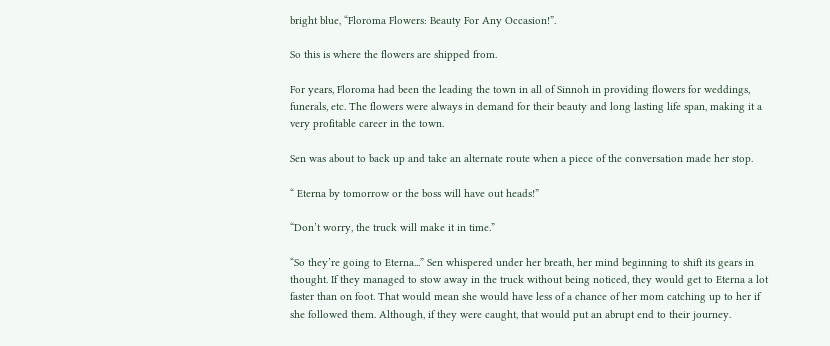bright blue, “Floroma Flowers: Beauty For Any Occasion!”.

So this is where the flowers are shipped from.

For years, Floroma had been the leading the town in all of Sinnoh in providing flowers for weddings, funerals, etc. The flowers were always in demand for their beauty and long lasting life span, making it a very profitable career in the town.

Sen was about to back up and take an alternate route when a piece of the conversation made her stop.

“ Eterna by tomorrow or the boss will have out heads!”

“Don’t worry, the truck will make it in time.”

“So they’re going to Eterna...” Sen whispered under her breath, her mind beginning to shift its gears in thought. If they managed to stow away in the truck without being noticed, they would get to Eterna a lot faster than on foot. That would mean she would have less of a chance of her mom catching up to her if she followed them. Although, if they were caught, that would put an abrupt end to their journey.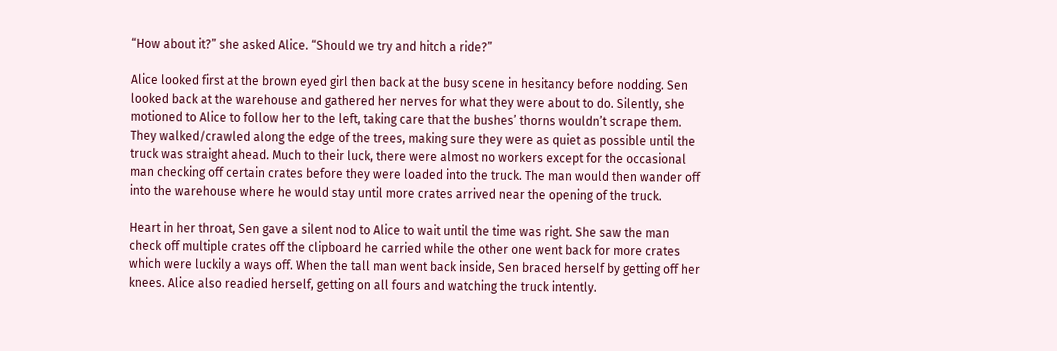“How about it?” she asked Alice. “Should we try and hitch a ride?”

Alice looked first at the brown eyed girl then back at the busy scene in hesitancy before nodding. Sen looked back at the warehouse and gathered her nerves for what they were about to do. Silently, she motioned to Alice to follow her to the left, taking care that the bushes’ thorns wouldn’t scrape them. They walked/crawled along the edge of the trees, making sure they were as quiet as possible until the truck was straight ahead. Much to their luck, there were almost no workers except for the occasional man checking off certain crates before they were loaded into the truck. The man would then wander off into the warehouse where he would stay until more crates arrived near the opening of the truck.

Heart in her throat, Sen gave a silent nod to Alice to wait until the time was right. She saw the man check off multiple crates off the clipboard he carried while the other one went back for more crates which were luckily a ways off. When the tall man went back inside, Sen braced herself by getting off her knees. Alice also readied herself, getting on all fours and watching the truck intently.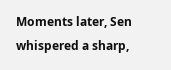Moments later, Sen whispered a sharp,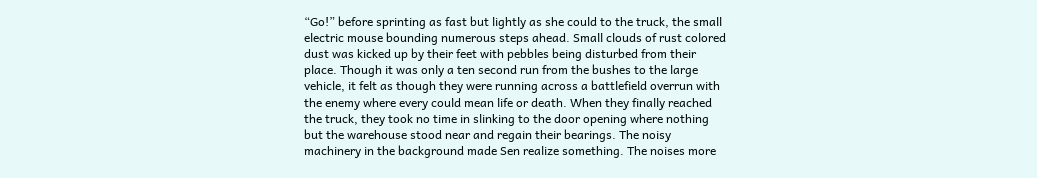“Go!” before sprinting as fast but lightly as she could to the truck, the small electric mouse bounding numerous steps ahead. Small clouds of rust colored dust was kicked up by their feet with pebbles being disturbed from their place. Though it was only a ten second run from the bushes to the large vehicle, it felt as though they were running across a battlefield overrun with the enemy where every could mean life or death. When they finally reached the truck, they took no time in slinking to the door opening where nothing but the warehouse stood near and regain their bearings. The noisy machinery in the background made Sen realize something. The noises more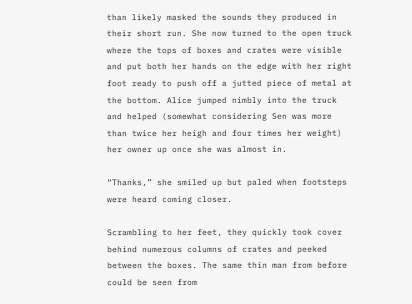than likely masked the sounds they produced in their short run. She now turned to the open truck where the tops of boxes and crates were visible and put both her hands on the edge with her right foot ready to push off a jutted piece of metal at the bottom. Alice jumped nimbly into the truck and helped (somewhat considering Sen was more than twice her heigh and four times her weight) her owner up once she was almost in.

“Thanks,” she smiled up but paled when footsteps were heard coming closer.

Scrambling to her feet, they quickly took cover behind numerous columns of crates and peeked between the boxes. The same thin man from before could be seen from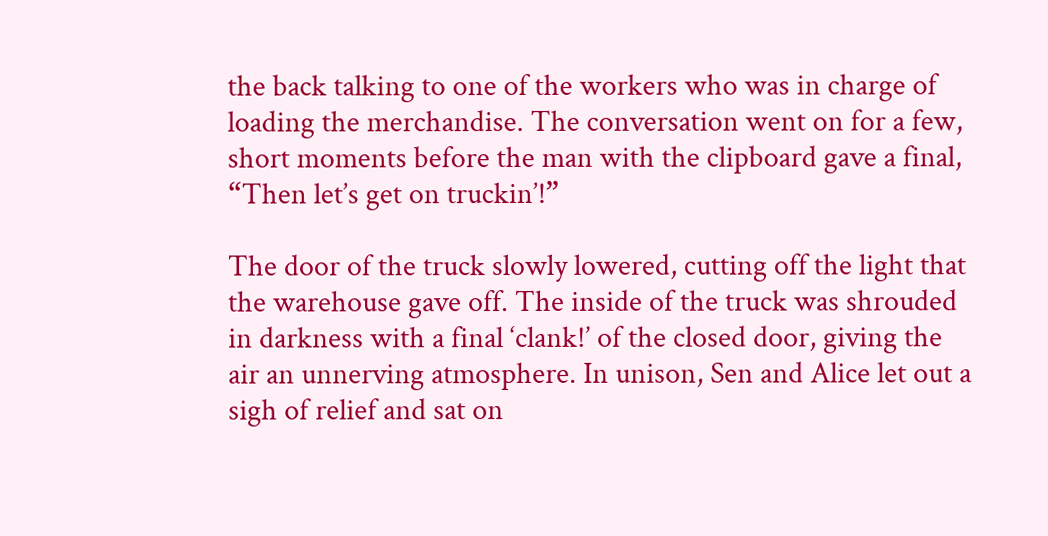the back talking to one of the workers who was in charge of loading the merchandise. The conversation went on for a few, short moments before the man with the clipboard gave a final, “Then let’s get on truckin’!”

The door of the truck slowly lowered, cutting off the light that the warehouse gave off. The inside of the truck was shrouded in darkness with a final ‘clank!’ of the closed door, giving the air an unnerving atmosphere. In unison, Sen and Alice let out a sigh of relief and sat on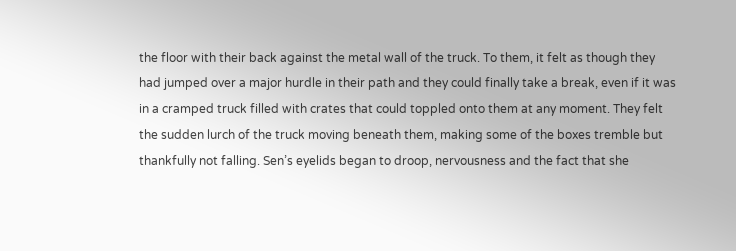the floor with their back against the metal wall of the truck. To them, it felt as though they had jumped over a major hurdle in their path and they could finally take a break, even if it was in a cramped truck filled with crates that could toppled onto them at any moment. They felt the sudden lurch of the truck moving beneath them, making some of the boxes tremble but thankfully not falling. Sen’s eyelids began to droop, nervousness and the fact that she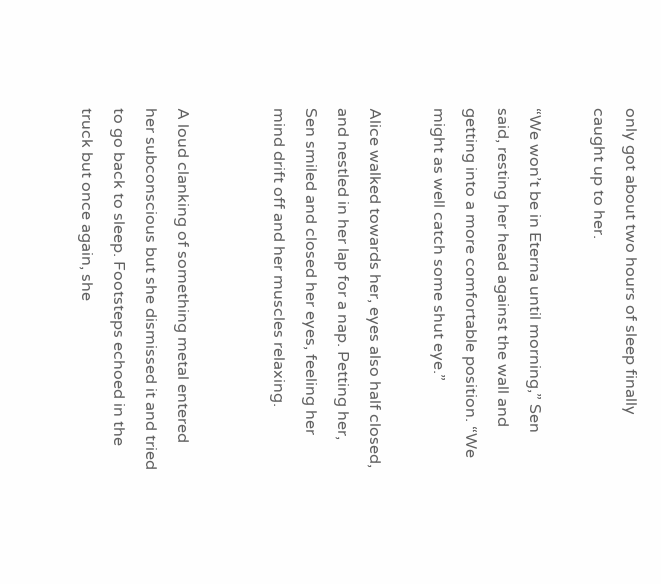only got about two hours of sleep finally caught up to her.

“We won’t be in Eterna until morning,” Sen said, resting her head against the wall and getting into a more comfortable position. “We might as well catch some shut eye.”

Alice walked towards her, eyes also half closed, and nestled in her lap for a nap. Petting her, Sen smiled and closed her eyes, feeling her mind drift off and her muscles relaxing.


A loud clanking of something metal entered her subconscious but she dismissed it and tried to go back to sleep. Footsteps echoed in the truck but once again, she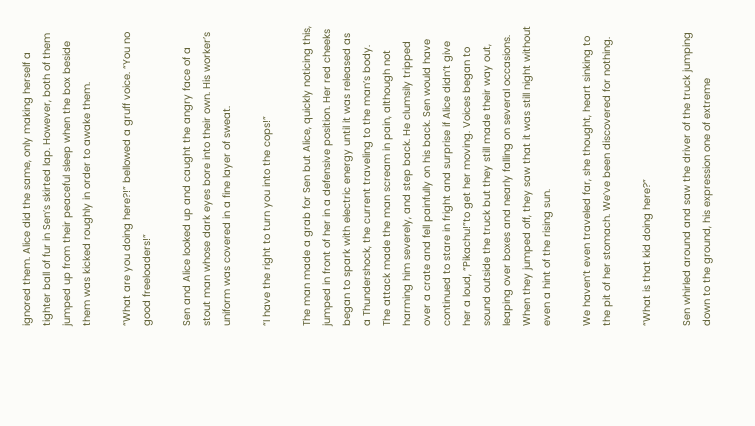ignored them. Alice did the same, only making herself a tighter ball of fur in Sen’s skirted lap. However, both of them jumped up from their peaceful sleep when the box beside them was kicked roughly in order to awake them.

“What are you doing here?!” bellowed a gruff voice. “You no good freeloaders!”

Sen and Alice looked up and caught the angry face of a stout man whose dark eyes bore into their own. His worker’s uniform was covered in a fine layer of sweat.

“I have the right to turn you into the cops!”

The man made a grab for Sen but Alice, quickly noticing this, jumped in front of her in a defensive position. Her red cheeks began to spark with electric energy until it was released as a Thundershock, the current traveling to the man’s body. The attack made the man scream in pain, although not harming him severely, and step back. He clumsily tripped over a crate and fell painfully on his back. Sen would have continued to stare in fright and surprise if Alice didn’t give her a loud, “Pikachu!”to get her moving. Voices began to sound outside the truck but they still made their way out, leaping over boxes and nearly falling on several occasions. When they jumped off, they saw that it was still night without even a hint of the rising sun.

We haven’t even traveled far, she thought, heart sinking to the pit of her stomach. We’ve been discovered for nothing.

“What is that kid doing here?”

Sen whirled around and saw the driver of the truck jumping down to the ground, his expression one of extreme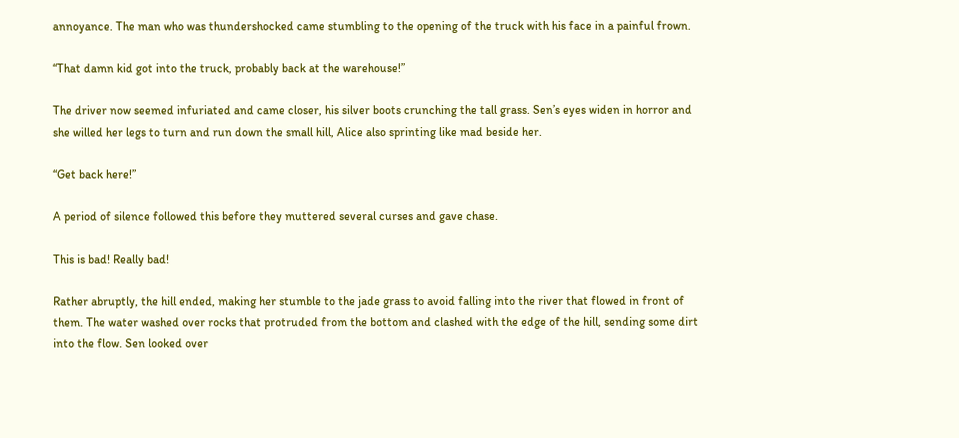annoyance. The man who was thundershocked came stumbling to the opening of the truck with his face in a painful frown.

“That damn kid got into the truck, probably back at the warehouse!”

The driver now seemed infuriated and came closer, his silver boots crunching the tall grass. Sen’s eyes widen in horror and she willed her legs to turn and run down the small hill, Alice also sprinting like mad beside her.

“Get back here!”

A period of silence followed this before they muttered several curses and gave chase.

This is bad! Really bad!

Rather abruptly, the hill ended, making her stumble to the jade grass to avoid falling into the river that flowed in front of them. The water washed over rocks that protruded from the bottom and clashed with the edge of the hill, sending some dirt into the flow. Sen looked over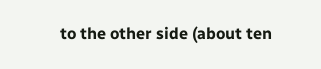to the other side (about ten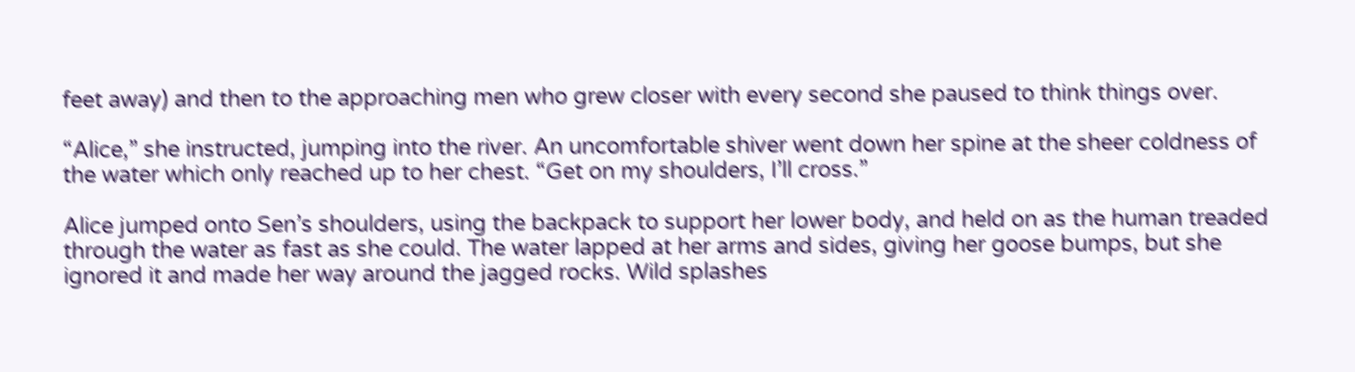feet away) and then to the approaching men who grew closer with every second she paused to think things over.

“Alice,” she instructed, jumping into the river. An uncomfortable shiver went down her spine at the sheer coldness of the water which only reached up to her chest. “Get on my shoulders, I’ll cross.”

Alice jumped onto Sen’s shoulders, using the backpack to support her lower body, and held on as the human treaded through the water as fast as she could. The water lapped at her arms and sides, giving her goose bumps, but she ignored it and made her way around the jagged rocks. Wild splashes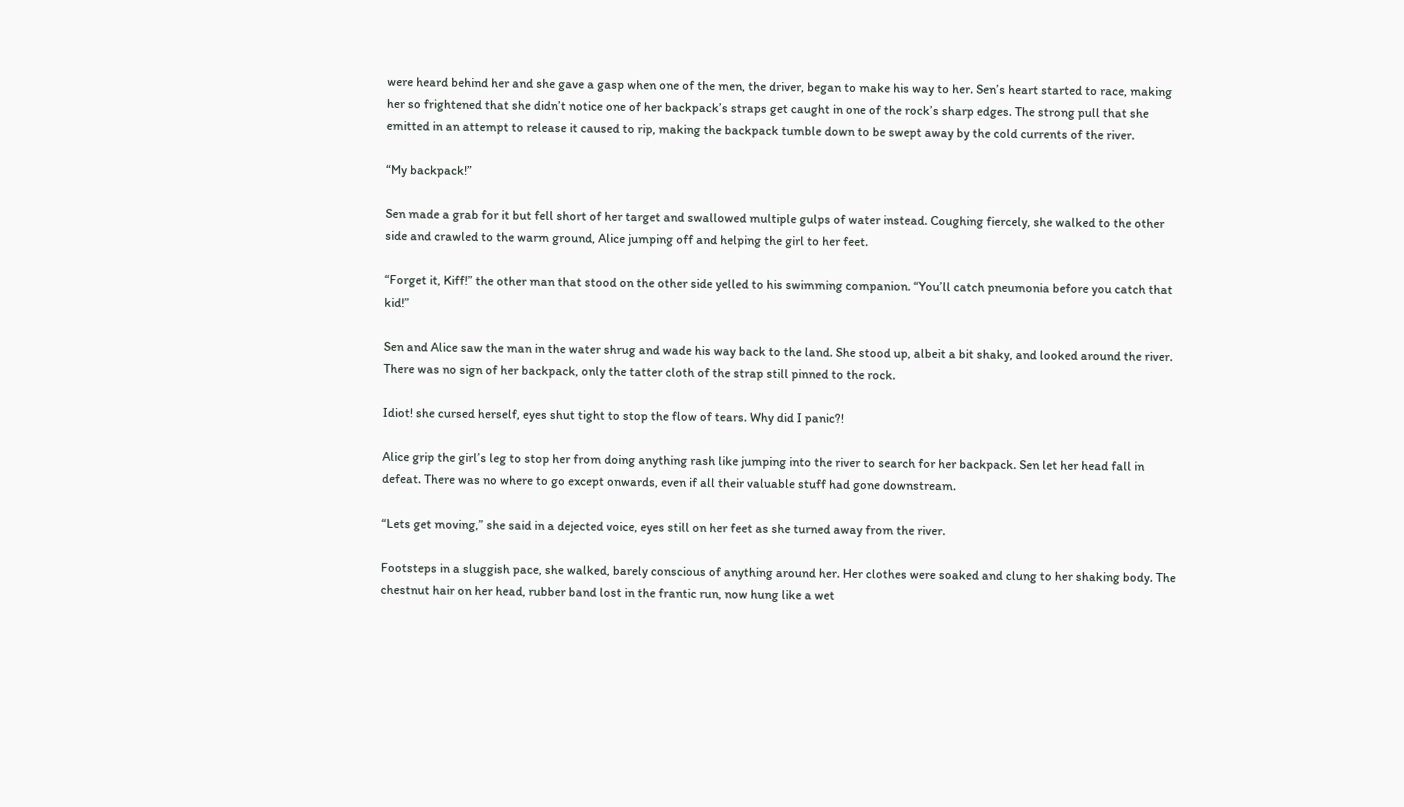were heard behind her and she gave a gasp when one of the men, the driver, began to make his way to her. Sen’s heart started to race, making her so frightened that she didn’t notice one of her backpack’s straps get caught in one of the rock’s sharp edges. The strong pull that she emitted in an attempt to release it caused to rip, making the backpack tumble down to be swept away by the cold currents of the river.

“My backpack!”

Sen made a grab for it but fell short of her target and swallowed multiple gulps of water instead. Coughing fiercely, she walked to the other side and crawled to the warm ground, Alice jumping off and helping the girl to her feet.

“Forget it, Kiff!” the other man that stood on the other side yelled to his swimming companion. “You’ll catch pneumonia before you catch that kid!”

Sen and Alice saw the man in the water shrug and wade his way back to the land. She stood up, albeit a bit shaky, and looked around the river. There was no sign of her backpack, only the tatter cloth of the strap still pinned to the rock.

Idiot! she cursed herself, eyes shut tight to stop the flow of tears. Why did I panic?!

Alice grip the girl’s leg to stop her from doing anything rash like jumping into the river to search for her backpack. Sen let her head fall in defeat. There was no where to go except onwards, even if all their valuable stuff had gone downstream.

“Lets get moving,” she said in a dejected voice, eyes still on her feet as she turned away from the river.

Footsteps in a sluggish pace, she walked, barely conscious of anything around her. Her clothes were soaked and clung to her shaking body. The chestnut hair on her head, rubber band lost in the frantic run, now hung like a wet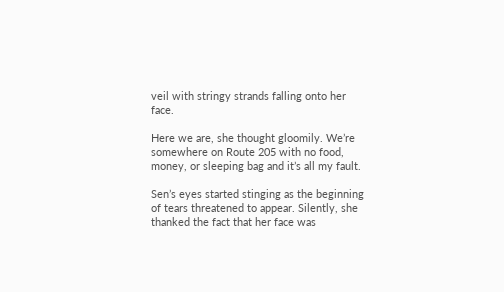veil with stringy strands falling onto her face.

Here we are, she thought gloomily. We’re somewhere on Route 205 with no food, money, or sleeping bag and it’s all my fault.

Sen’s eyes started stinging as the beginning of tears threatened to appear. Silently, she thanked the fact that her face was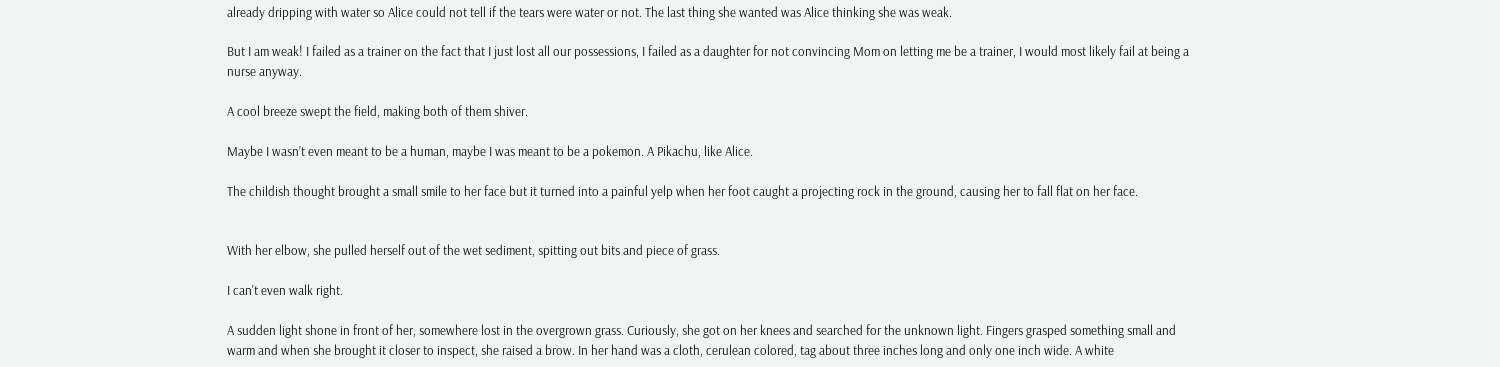already dripping with water so Alice could not tell if the tears were water or not. The last thing she wanted was Alice thinking she was weak.

But I am weak! I failed as a trainer on the fact that I just lost all our possessions, I failed as a daughter for not convincing Mom on letting me be a trainer, I would most likely fail at being a nurse anyway.

A cool breeze swept the field, making both of them shiver.

Maybe I wasn’t even meant to be a human, maybe I was meant to be a pokemon. A Pikachu, like Alice.

The childish thought brought a small smile to her face but it turned into a painful yelp when her foot caught a projecting rock in the ground, causing her to fall flat on her face.


With her elbow, she pulled herself out of the wet sediment, spitting out bits and piece of grass.

I can't even walk right.

A sudden light shone in front of her, somewhere lost in the overgrown grass. Curiously, she got on her knees and searched for the unknown light. Fingers grasped something small and warm and when she brought it closer to inspect, she raised a brow. In her hand was a cloth, cerulean colored, tag about three inches long and only one inch wide. A white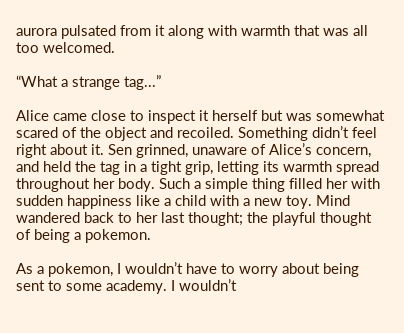aurora pulsated from it along with warmth that was all too welcomed.

“What a strange tag...”

Alice came close to inspect it herself but was somewhat scared of the object and recoiled. Something didn’t feel right about it. Sen grinned, unaware of Alice’s concern, and held the tag in a tight grip, letting its warmth spread throughout her body. Such a simple thing filled her with sudden happiness like a child with a new toy. Mind wandered back to her last thought; the playful thought of being a pokemon.

As a pokemon, I wouldn’t have to worry about being sent to some academy. I wouldn’t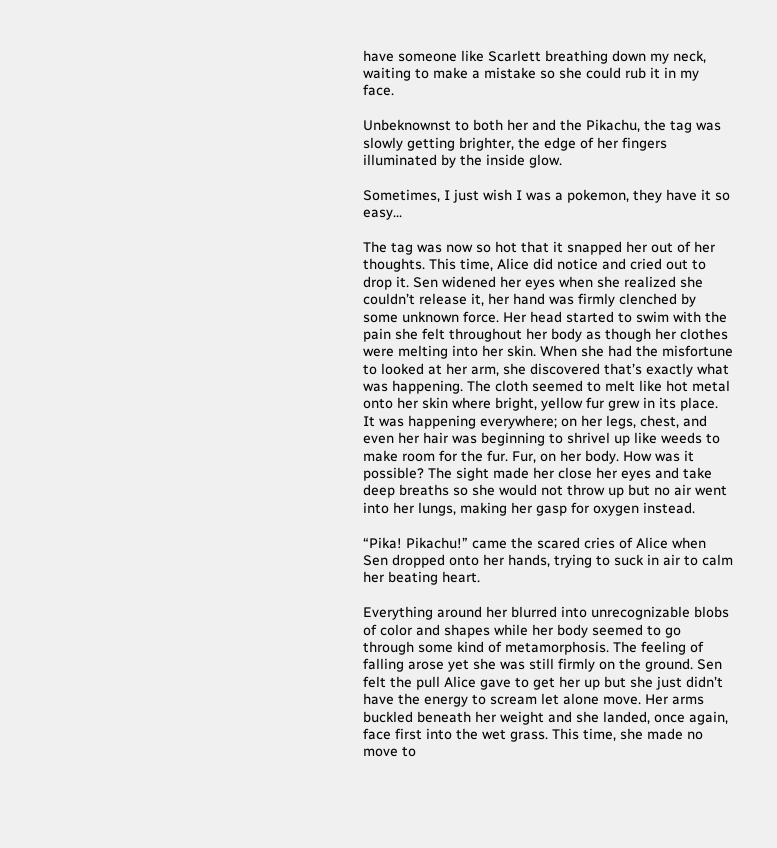have someone like Scarlett breathing down my neck, waiting to make a mistake so she could rub it in my face.

Unbeknownst to both her and the Pikachu, the tag was slowly getting brighter, the edge of her fingers illuminated by the inside glow.

Sometimes, I just wish I was a pokemon, they have it so easy...

The tag was now so hot that it snapped her out of her thoughts. This time, Alice did notice and cried out to drop it. Sen widened her eyes when she realized she couldn’t release it, her hand was firmly clenched by some unknown force. Her head started to swim with the pain she felt throughout her body as though her clothes were melting into her skin. When she had the misfortune to looked at her arm, she discovered that’s exactly what was happening. The cloth seemed to melt like hot metal onto her skin where bright, yellow fur grew in its place. It was happening everywhere; on her legs, chest, and even her hair was beginning to shrivel up like weeds to make room for the fur. Fur, on her body. How was it possible? The sight made her close her eyes and take deep breaths so she would not throw up but no air went into her lungs, making her gasp for oxygen instead.

“Pika! Pikachu!” came the scared cries of Alice when Sen dropped onto her hands, trying to suck in air to calm her beating heart.

Everything around her blurred into unrecognizable blobs of color and shapes while her body seemed to go through some kind of metamorphosis. The feeling of falling arose yet she was still firmly on the ground. Sen felt the pull Alice gave to get her up but she just didn’t have the energy to scream let alone move. Her arms buckled beneath her weight and she landed, once again, face first into the wet grass. This time, she made no move to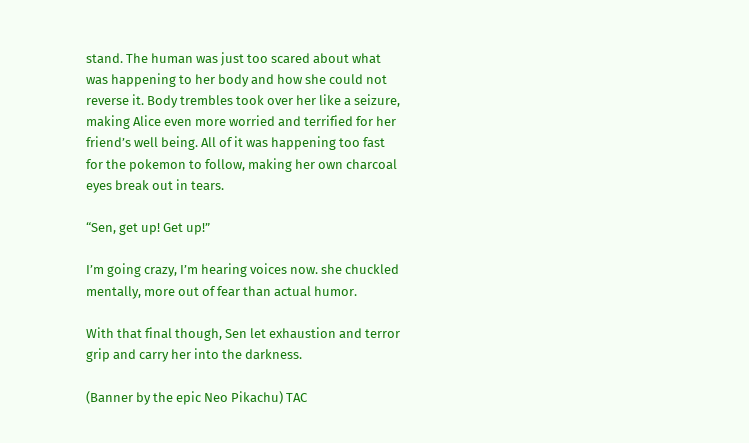stand. The human was just too scared about what was happening to her body and how she could not reverse it. Body trembles took over her like a seizure, making Alice even more worried and terrified for her friend’s well being. All of it was happening too fast for the pokemon to follow, making her own charcoal eyes break out in tears.

“Sen, get up! Get up!”

I’m going crazy, I’m hearing voices now. she chuckled mentally, more out of fear than actual humor.

With that final though, Sen let exhaustion and terror grip and carry her into the darkness.

(Banner by the epic Neo Pikachu) TAC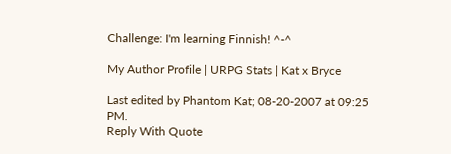Challenge: I'm learning Finnish! ^-^

My Author Profile | URPG Stats | Kat x Bryce

Last edited by Phantom Kat; 08-20-2007 at 09:25 PM.
Reply With Quote